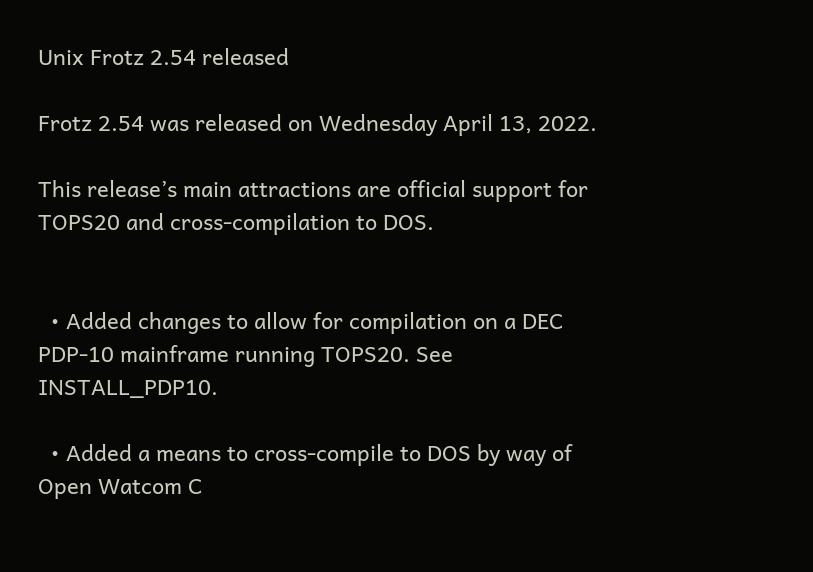Unix Frotz 2.54 released

Frotz 2.54 was released on Wednesday April 13, 2022.

This release’s main attractions are official support for TOPS20 and cross-compilation to DOS.


  • Added changes to allow for compilation on a DEC PDP-10 mainframe running TOPS20. See INSTALL_PDP10.

  • Added a means to cross-compile to DOS by way of Open Watcom C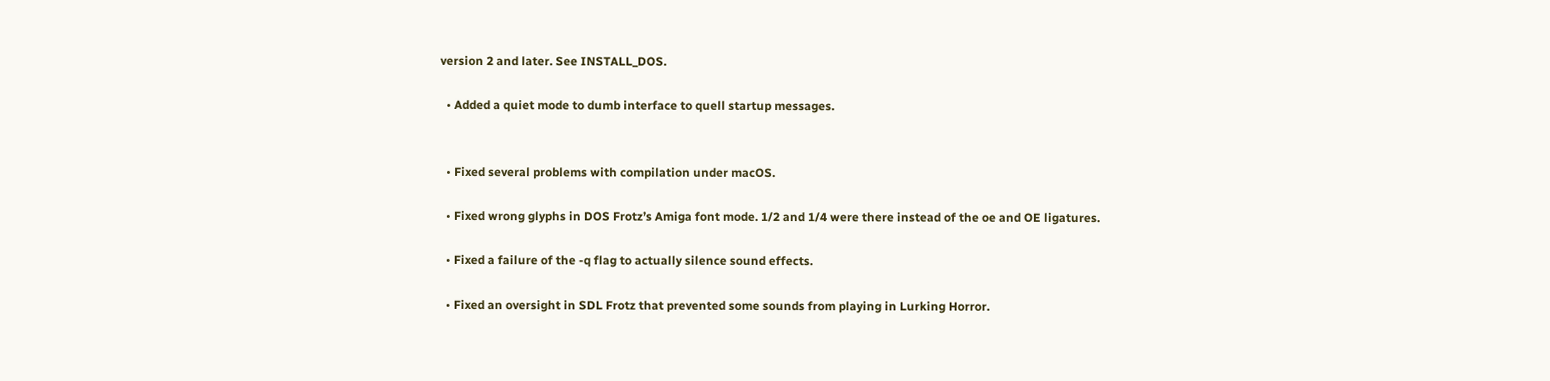version 2 and later. See INSTALL_DOS.

  • Added a quiet mode to dumb interface to quell startup messages.


  • Fixed several problems with compilation under macOS.

  • Fixed wrong glyphs in DOS Frotz’s Amiga font mode. 1/2 and 1/4 were there instead of the oe and OE ligatures.

  • Fixed a failure of the -q flag to actually silence sound effects.

  • Fixed an oversight in SDL Frotz that prevented some sounds from playing in Lurking Horror.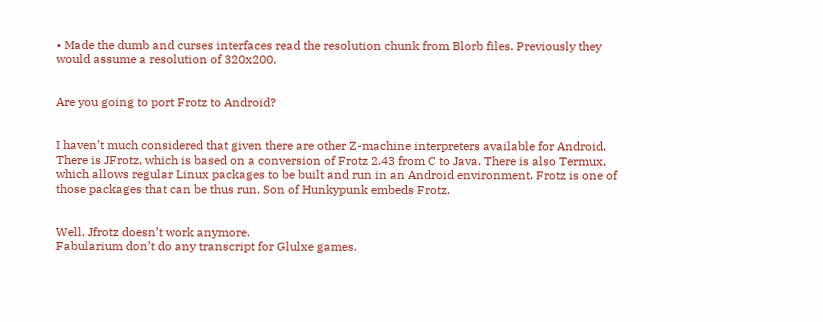• Made the dumb and curses interfaces read the resolution chunk from Blorb files. Previously they would assume a resolution of 320x200.


Are you going to port Frotz to Android?


I haven’t much considered that given there are other Z-machine interpreters available for Android. There is JFrotz, which is based on a conversion of Frotz 2.43 from C to Java. There is also Termux, which allows regular Linux packages to be built and run in an Android environment. Frotz is one of those packages that can be thus run. Son of Hunkypunk embeds Frotz.


Well, Jfrotz doesn’t work anymore.
Fabularium don’t do any transcript for Glulxe games.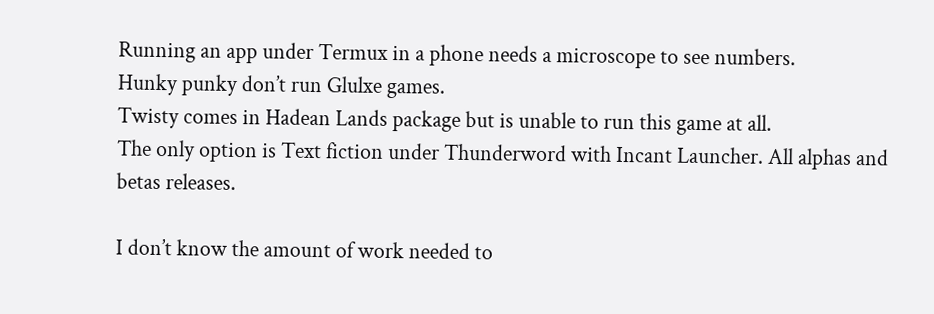Running an app under Termux in a phone needs a microscope to see numbers.
Hunky punky don’t run Glulxe games.
Twisty comes in Hadean Lands package but is unable to run this game at all.
The only option is Text fiction under Thunderword with Incant Launcher. All alphas and betas releases.

I don’t know the amount of work needed to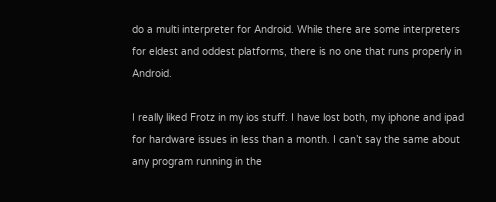do a multi interpreter for Android. While there are some interpreters for eldest and oddest platforms, there is no one that runs properly in Android.

I really liked Frotz in my ios stuff. I have lost both, my iphone and ipad for hardware issues in less than a month. I can’t say the same about any program running in the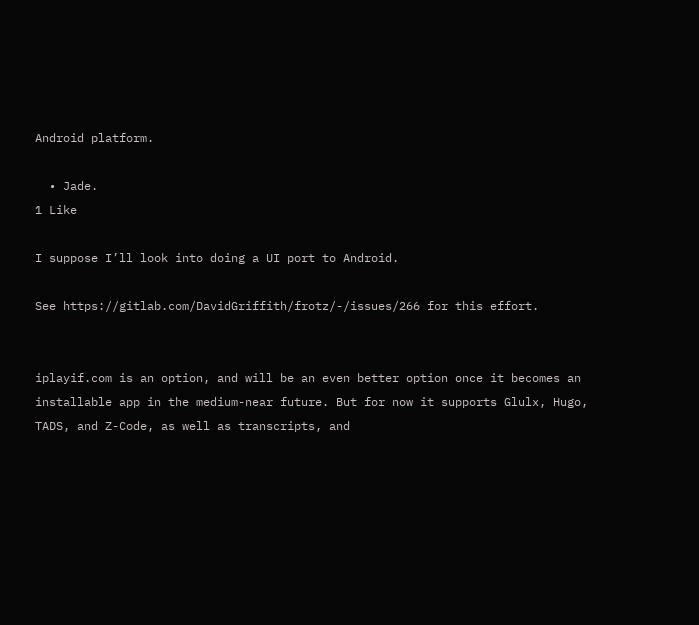Android platform.

  • Jade.
1 Like

I suppose I’ll look into doing a UI port to Android.

See https://gitlab.com/DavidGriffith/frotz/-/issues/266 for this effort.


iplayif.com is an option, and will be an even better option once it becomes an installable app in the medium-near future. But for now it supports Glulx, Hugo, TADS, and Z-Code, as well as transcripts, and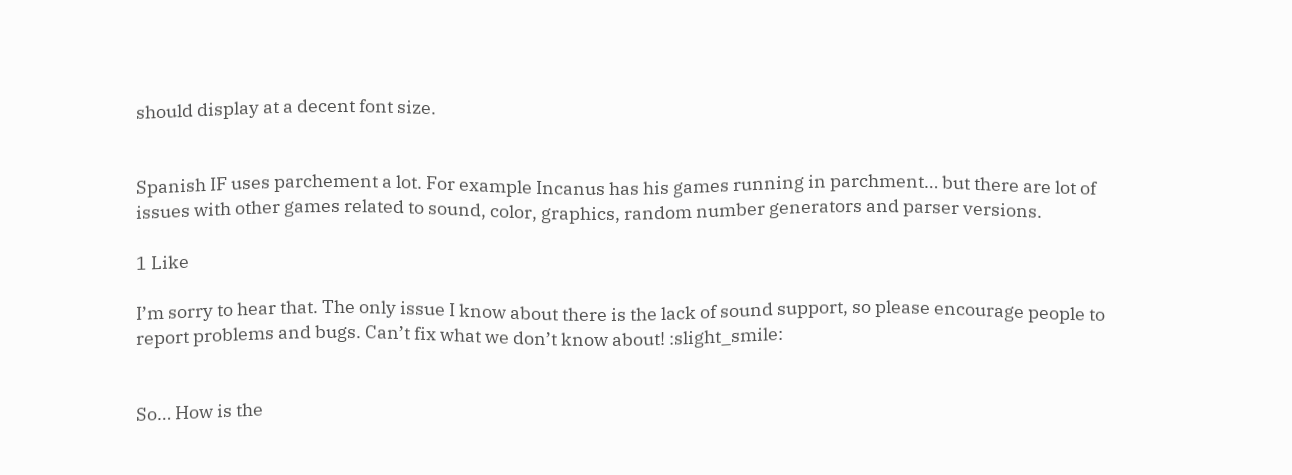should display at a decent font size.


Spanish IF uses parchement a lot. For example Incanus has his games running in parchment… but there are lot of issues with other games related to sound, color, graphics, random number generators and parser versions.

1 Like

I’m sorry to hear that. The only issue I know about there is the lack of sound support, so please encourage people to report problems and bugs. Can’t fix what we don’t know about! :slight_smile:


So… How is the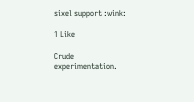sixel support :wink:

1 Like

Crude experimentation.